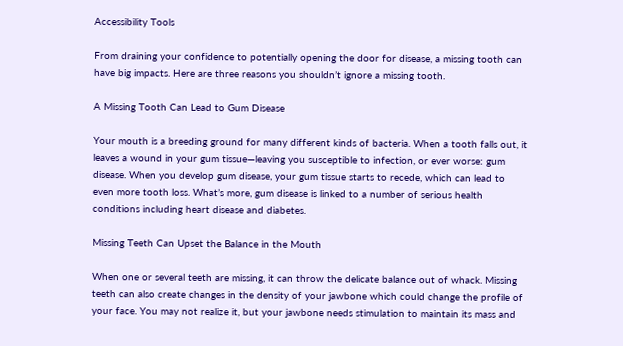Accessibility Tools

From draining your confidence to potentially opening the door for disease, a missing tooth can have big impacts. Here are three reasons you shouldn’t ignore a missing tooth.

A Missing Tooth Can Lead to Gum Disease

Your mouth is a breeding ground for many different kinds of bacteria. When a tooth falls out, it leaves a wound in your gum tissue—leaving you susceptible to infection, or ever worse: gum disease. When you develop gum disease, your gum tissue starts to recede, which can lead to even more tooth loss. What’s more, gum disease is linked to a number of serious health conditions including heart disease and diabetes.

Missing Teeth Can Upset the Balance in the Mouth

When one or several teeth are missing, it can throw the delicate balance out of whack. Missing teeth can also create changes in the density of your jawbone which could change the profile of your face. You may not realize it, but your jawbone needs stimulation to maintain its mass and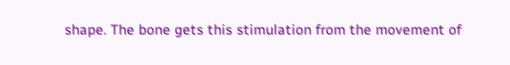shape. The bone gets this stimulation from the movement of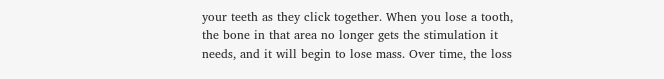your teeth as they click together. When you lose a tooth, the bone in that area no longer gets the stimulation it needs, and it will begin to lose mass. Over time, the loss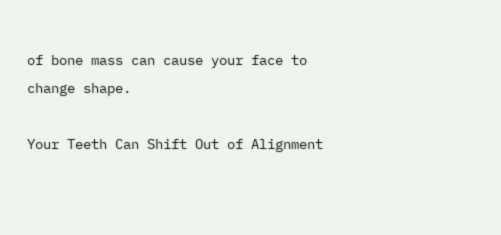of bone mass can cause your face to change shape.

Your Teeth Can Shift Out of Alignment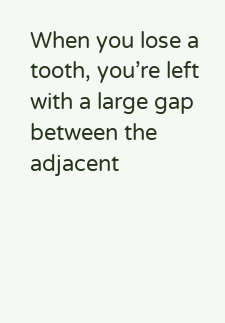When you lose a tooth, you’re left with a large gap between the adjacent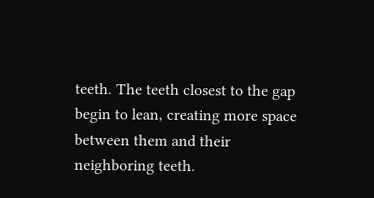teeth. The teeth closest to the gap begin to lean, creating more space between them and their neighboring teeth.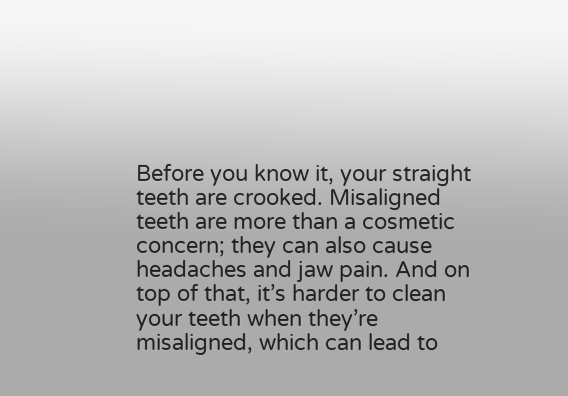Before you know it, your straight teeth are crooked. Misaligned teeth are more than a cosmetic concern; they can also cause headaches and jaw pain. And on top of that, it’s harder to clean your teeth when they’re misaligned, which can lead to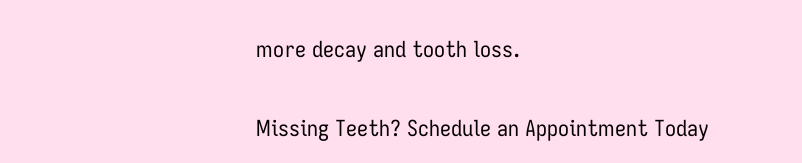more decay and tooth loss.

Missing Teeth? Schedule an Appointment Today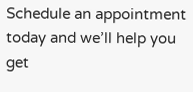Schedule an appointment today and we’ll help you get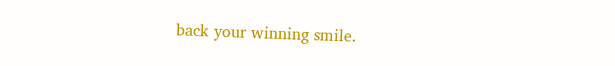back your winning smile.